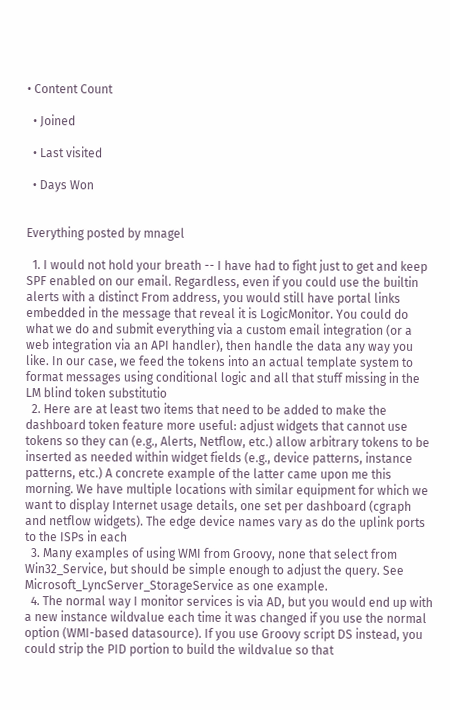• Content Count

  • Joined

  • Last visited

  • Days Won


Everything posted by mnagel

  1. I would not hold your breath -- I have had to fight just to get and keep SPF enabled on our email. Regardless, even if you could use the builtin alerts with a distinct From address, you would still have portal links embedded in the message that reveal it is LogicMonitor. You could do what we do and submit everything via a custom email integration (or a web integration via an API handler), then handle the data any way you like. In our case, we feed the tokens into an actual template system to format messages using conditional logic and all that stuff missing in the LM blind token substitutio
  2. Here are at least two items that need to be added to make the dashboard token feature more useful: adjust widgets that cannot use tokens so they can (e.g., Alerts, Netflow, etc.) allow arbitrary tokens to be inserted as needed within widget fields (e.g., device patterns, instance patterns, etc.) A concrete example of the latter came upon me this morning. We have multiple locations with similar equipment for which we want to display Internet usage details, one set per dashboard (cgraph and netflow widgets). The edge device names vary as do the uplink ports to the ISPs in each
  3. Many examples of using WMI from Groovy, none that select from Win32_Service, but should be simple enough to adjust the query. See Microsoft_LyncServer_StorageService as one example.
  4. The normal way I monitor services is via AD, but you would end up with a new instance wildvalue each time it was changed if you use the normal option (WMI-based datasource). If you use Groovy script DS instead, you could strip the PID portion to build the wildvalue so that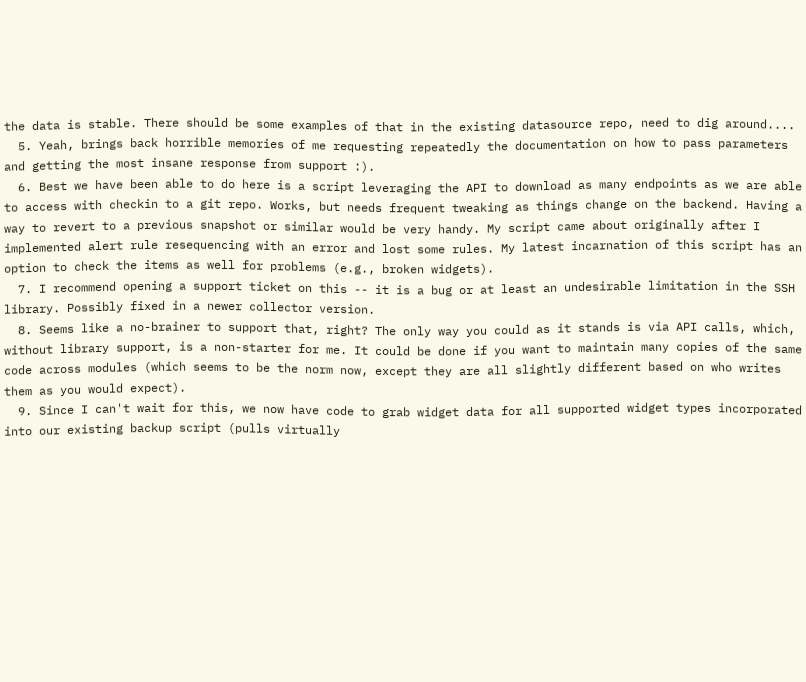the data is stable. There should be some examples of that in the existing datasource repo, need to dig around....
  5. Yeah, brings back horrible memories of me requesting repeatedly the documentation on how to pass parameters and getting the most insane response from support :).
  6. Best we have been able to do here is a script leveraging the API to download as many endpoints as we are able to access with checkin to a git repo. Works, but needs frequent tweaking as things change on the backend. Having a way to revert to a previous snapshot or similar would be very handy. My script came about originally after I implemented alert rule resequencing with an error and lost some rules. My latest incarnation of this script has an option to check the items as well for problems (e.g., broken widgets).
  7. I recommend opening a support ticket on this -- it is a bug or at least an undesirable limitation in the SSH library. Possibly fixed in a newer collector version.
  8. Seems like a no-brainer to support that, right? The only way you could as it stands is via API calls, which, without library support, is a non-starter for me. It could be done if you want to maintain many copies of the same code across modules (which seems to be the norm now, except they are all slightly different based on who writes them as you would expect).
  9. Since I can't wait for this, we now have code to grab widget data for all supported widget types incorporated into our existing backup script (pulls virtually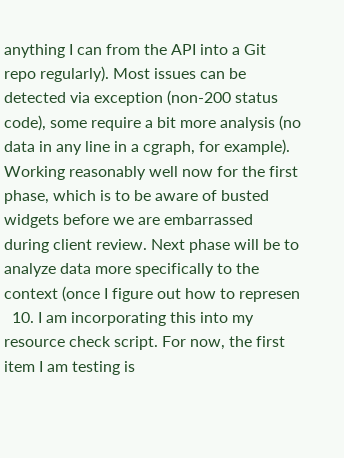anything I can from the API into a Git repo regularly). Most issues can be detected via exception (non-200 status code), some require a bit more analysis (no data in any line in a cgraph, for example). Working reasonably well now for the first phase, which is to be aware of busted widgets before we are embarrassed during client review. Next phase will be to analyze data more specifically to the context (once I figure out how to represen
  10. I am incorporating this into my resource check script. For now, the first item I am testing is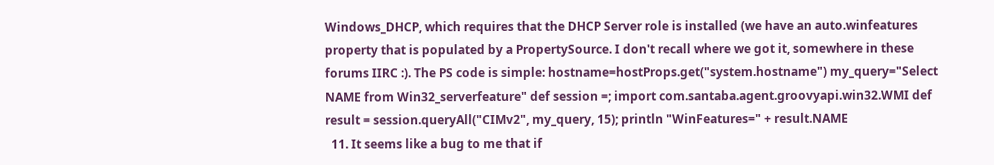Windows_DHCP, which requires that the DHCP Server role is installed (we have an auto.winfeatures property that is populated by a PropertySource. I don't recall where we got it, somewhere in these forums IIRC :). The PS code is simple: hostname=hostProps.get("system.hostname") my_query="Select NAME from Win32_serverfeature" def session =; import com.santaba.agent.groovyapi.win32.WMI def result = session.queryAll("CIMv2", my_query, 15); println "WinFeatures=" + result.NAME
  11. It seems like a bug to me that if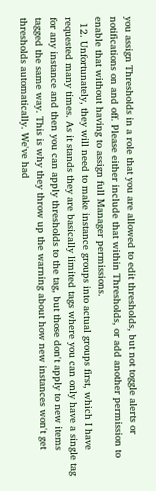you assign Thresholds in a role that you are allowed to edit thresholds, but not toggle alerts or notifications on and off. Please either include that within Thresholds, or add another permission to enable that without having to assign full Manager permissions.
  12. Unfortunately, they will need to make instance groups into actual groups first, which I have requested many times. As it stands they are basically limited tags where you can only have a single tag for any instance and then you can apply thresholds to the tag, but those don't apply to new items tagged the same way. This is why they throw up the warning about how new instances won't get thresholds automatically. We've had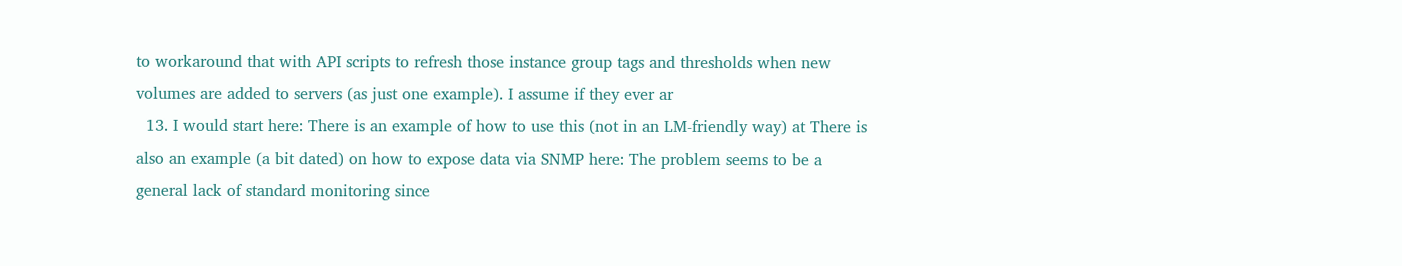to workaround that with API scripts to refresh those instance group tags and thresholds when new volumes are added to servers (as just one example). I assume if they ever ar
  13. I would start here: There is an example of how to use this (not in an LM-friendly way) at There is also an example (a bit dated) on how to expose data via SNMP here: The problem seems to be a general lack of standard monitoring since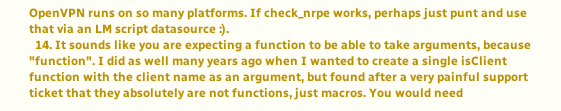OpenVPN runs on so many platforms. If check_nrpe works, perhaps just punt and use that via an LM script datasource :).
  14. It sounds like you are expecting a function to be able to take arguments, because "function". I did as well many years ago when I wanted to create a single isClient function with the client name as an argument, but found after a very painful support ticket that they absolutely are not functions, just macros. You would need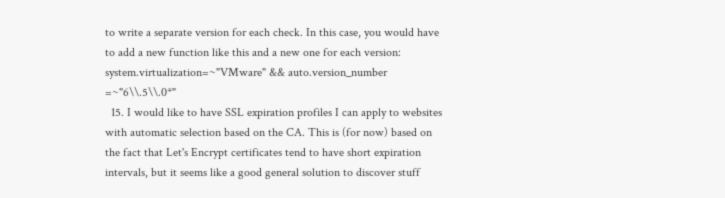to write a separate version for each check. In this case, you would have to add a new function like this and a new one for each version: system.virtualization=~"VMware" && auto.version_number =~"6\\.5\\.0*"
  15. I would like to have SSL expiration profiles I can apply to websites with automatic selection based on the CA. This is (for now) based on the fact that Let's Encrypt certificates tend to have short expiration intervals, but it seems like a good general solution to discover stuff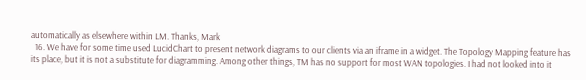automatically as elsewhere within LM. Thanks, Mark
  16. We have for some time used LucidChart to present network diagrams to our clients via an iframe in a widget. The Topology Mapping feature has its place, but it is not a substitute for diagramming. Among other things, TM has no support for most WAN topologies. I had not looked into it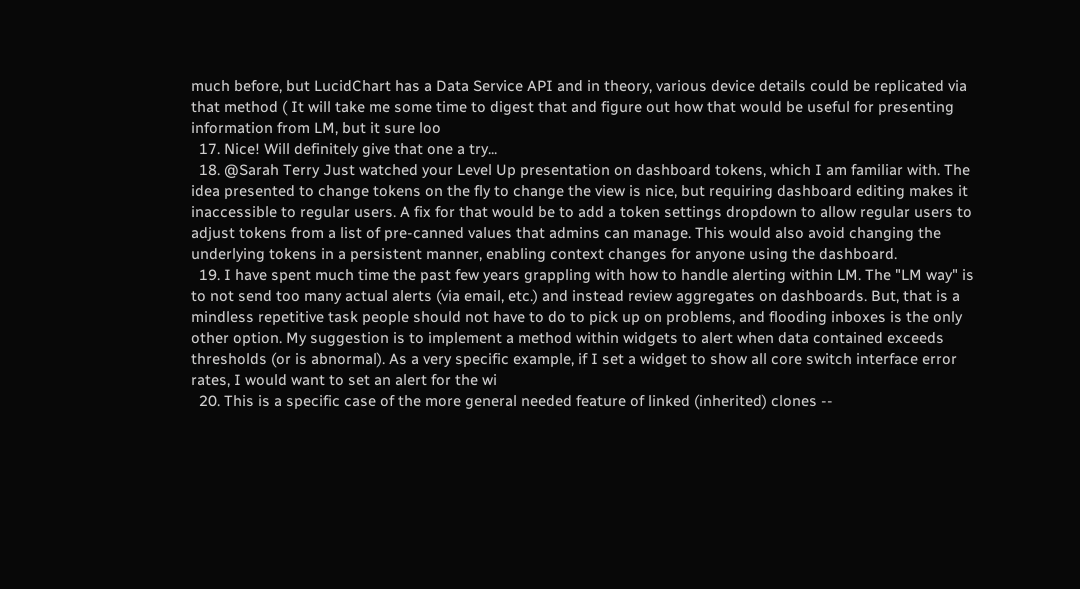much before, but LucidChart has a Data Service API and in theory, various device details could be replicated via that method ( It will take me some time to digest that and figure out how that would be useful for presenting information from LM, but it sure loo
  17. Nice! Will definitely give that one a try...
  18. @Sarah Terry Just watched your Level Up presentation on dashboard tokens, which I am familiar with. The idea presented to change tokens on the fly to change the view is nice, but requiring dashboard editing makes it inaccessible to regular users. A fix for that would be to add a token settings dropdown to allow regular users to adjust tokens from a list of pre-canned values that admins can manage. This would also avoid changing the underlying tokens in a persistent manner, enabling context changes for anyone using the dashboard.
  19. I have spent much time the past few years grappling with how to handle alerting within LM. The "LM way" is to not send too many actual alerts (via email, etc.) and instead review aggregates on dashboards. But, that is a mindless repetitive task people should not have to do to pick up on problems, and flooding inboxes is the only other option. My suggestion is to implement a method within widgets to alert when data contained exceeds thresholds (or is abnormal). As a very specific example, if I set a widget to show all core switch interface error rates, I would want to set an alert for the wi
  20. This is a specific case of the more general needed feature of linked (inherited) clones --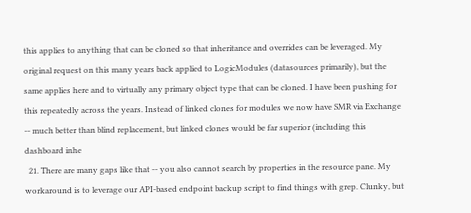this applies to anything that can be cloned so that inheritance and overrides can be leveraged. My original request on this many years back applied to LogicModules (datasources primarily), but the same applies here and to virtually any primary object type that can be cloned. I have been pushing for this repeatedly across the years. Instead of linked clones for modules we now have SMR via Exchange -- much better than blind replacement, but linked clones would be far superior (including this dashboard inhe
  21. There are many gaps like that -- you also cannot search by properties in the resource pane. My workaround is to leverage our API-based endpoint backup script to find things with grep. Clunky, but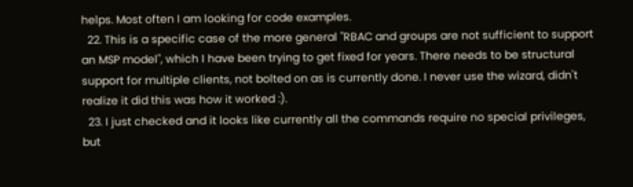helps. Most often I am looking for code examples.
  22. This is a specific case of the more general "RBAC and groups are not sufficient to support an MSP model", which I have been trying to get fixed for years. There needs to be structural support for multiple clients, not bolted on as is currently done. I never use the wizard, didn't realize it did this was how it worked :).
  23. I just checked and it looks like currently all the commands require no special privileges, but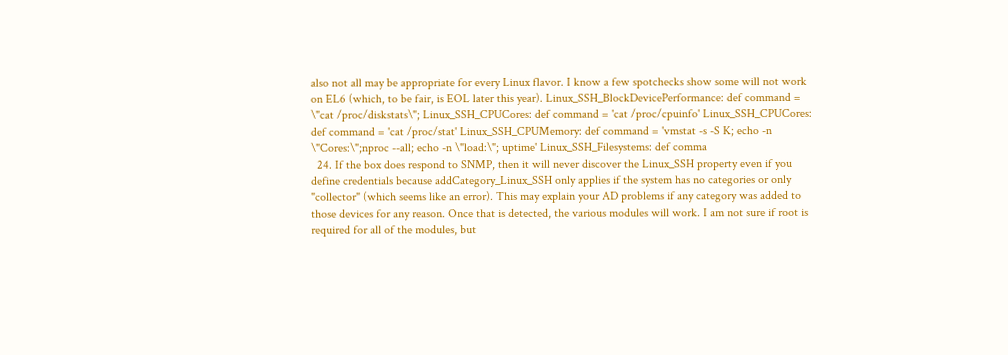also not all may be appropriate for every Linux flavor. I know a few spotchecks show some will not work on EL6 (which, to be fair, is EOL later this year). Linux_SSH_BlockDevicePerformance: def command = \"cat /proc/diskstats\"; Linux_SSH_CPUCores: def command = 'cat /proc/cpuinfo' Linux_SSH_CPUCores: def command = 'cat /proc/stat' Linux_SSH_CPUMemory: def command = 'vmstat -s -S K; echo -n \"Cores:\";nproc --all; echo -n \"load:\"; uptime' Linux_SSH_Filesystems: def comma
  24. If the box does respond to SNMP, then it will never discover the Linux_SSH property even if you define credentials because addCategory_Linux_SSH only applies if the system has no categories or only "collector" (which seems like an error). This may explain your AD problems if any category was added to those devices for any reason. Once that is detected, the various modules will work. I am not sure if root is required for all of the modules, but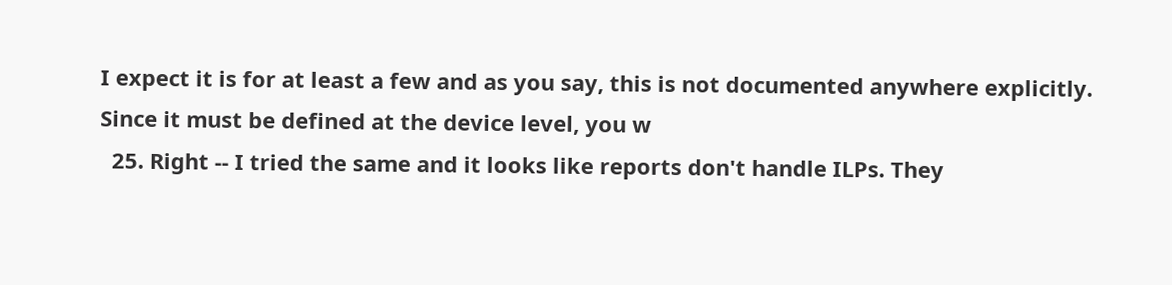I expect it is for at least a few and as you say, this is not documented anywhere explicitly. Since it must be defined at the device level, you w
  25. Right -- I tried the same and it looks like reports don't handle ILPs. They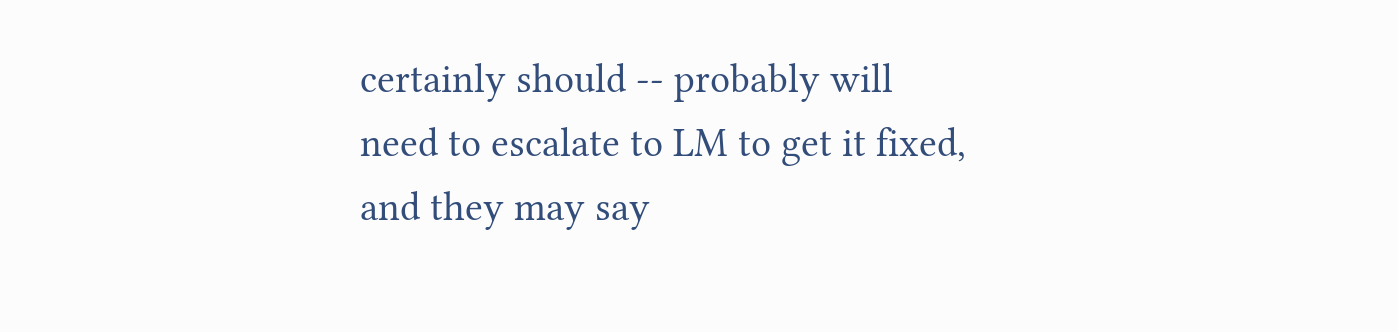certainly should -- probably will need to escalate to LM to get it fixed, and they may say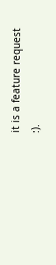it is a feature request :).